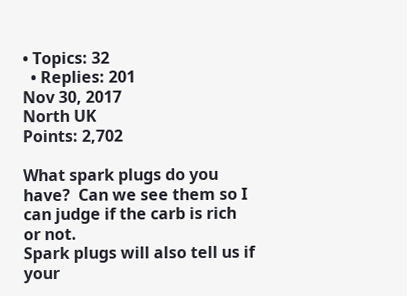• Topics: 32
  • Replies: 201
Nov 30, 2017
North UK
Points: 2,702

What spark plugs do you have?  Can we see them so I can judge if the carb is rich or not.
Spark plugs will also tell us if your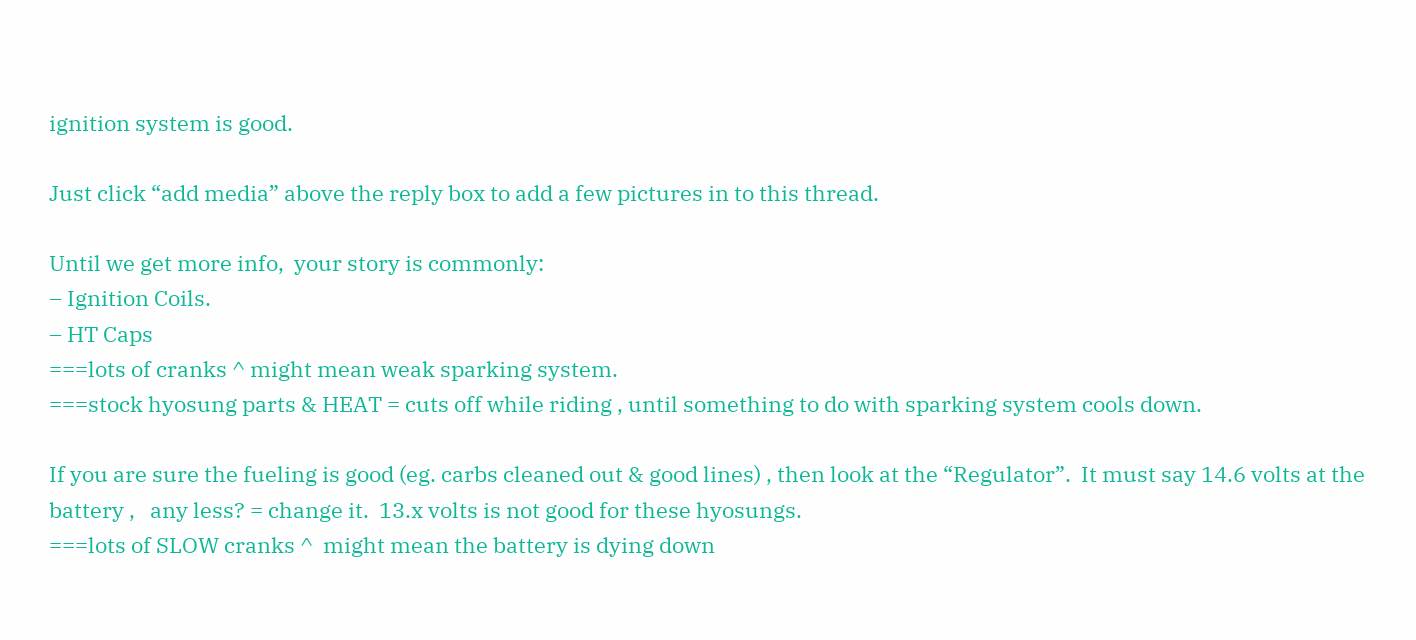ignition system is good.

Just click “add media” above the reply box to add a few pictures in to this thread.

Until we get more info,  your story is commonly:
– Ignition Coils.
– HT Caps
===lots of cranks ^ might mean weak sparking system.
===stock hyosung parts & HEAT = cuts off while riding , until something to do with sparking system cools down.

If you are sure the fueling is good (eg. carbs cleaned out & good lines) , then look at the “Regulator”.  It must say 14.6 volts at the battery ,   any less? = change it.  13.x volts is not good for these hyosungs.
===lots of SLOW cranks ^  might mean the battery is dying down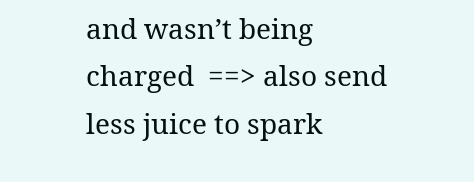and wasn’t being charged  ==> also send less juice to spark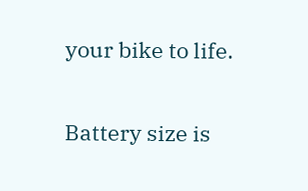your bike to life.

Battery size is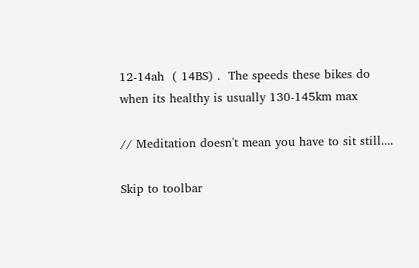12-14ah  ( 14BS) .  The speeds these bikes do when its healthy is usually 130-145km max

// Meditation doesn't mean you have to sit still....

Skip to toolbar